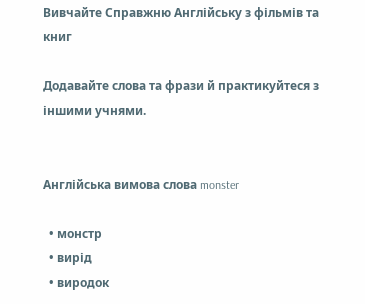Вивчайте Справжню Англійську з фільмів та книг

Додавайте слова та фрази й практикуйтеся з іншими учнями.


Англійська вимова слова monster

  • монстр
  • вирід
  • виродок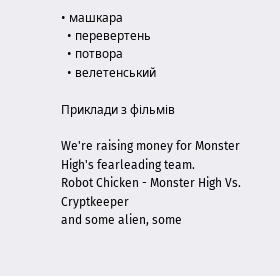• машкара
  • перевертень
  • потвора
  • велетенський

Приклади з фільмів

We're raising money for Monster High's fearleading team.
Robot Chicken - Monster High Vs. Cryptkeeper
and some alien, some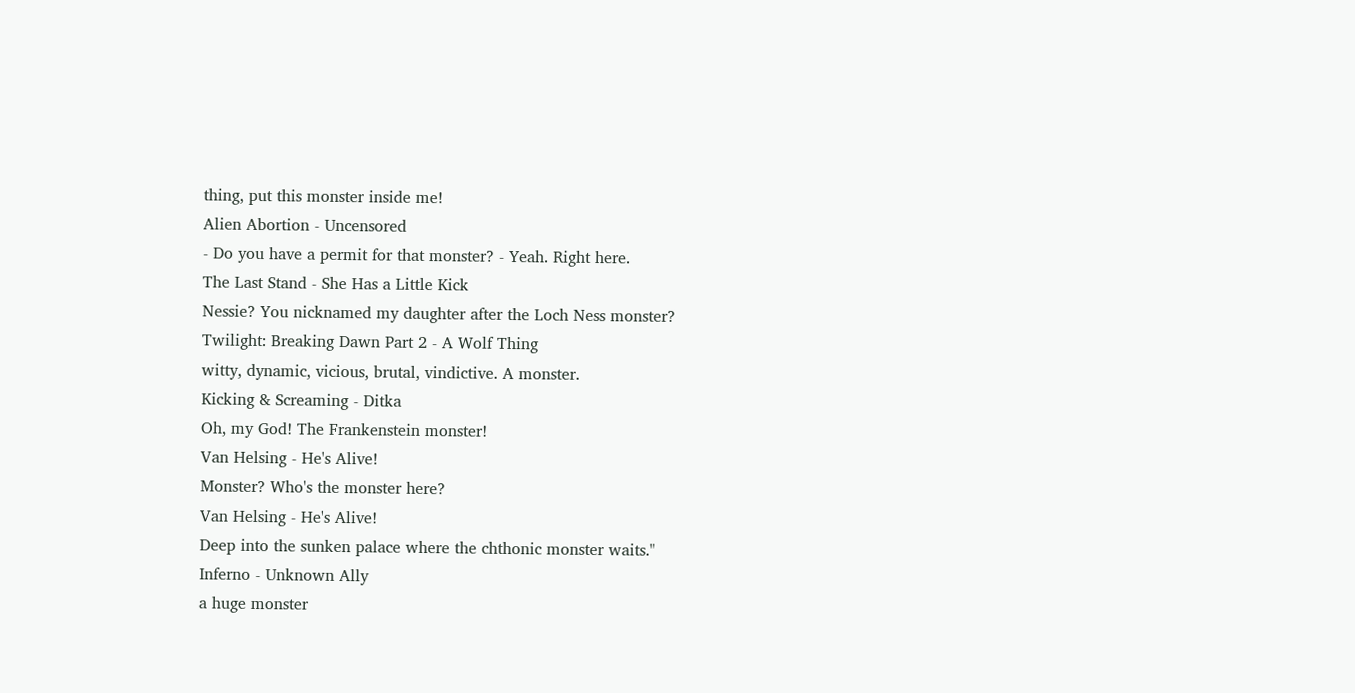thing, put this monster inside me!
Alien Abortion - Uncensored
- Do you have a permit for that monster? - Yeah. Right here.
The Last Stand - She Has a Little Kick
Nessie? You nicknamed my daughter after the Loch Ness monster?
Twilight: Breaking Dawn Part 2 - A Wolf Thing
witty, dynamic, vicious, brutal, vindictive. A monster.
Kicking & Screaming - Ditka
Oh, my God! The Frankenstein monster!
Van Helsing - He's Alive!
Monster? Who's the monster here?
Van Helsing - He's Alive!
Deep into the sunken palace where the chthonic monster waits."
Inferno - Unknown Ally
a huge monster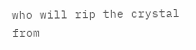who will rip the crystal from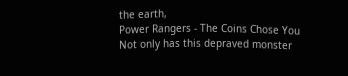the earth,
Power Rangers - The Coins Chose You
Not only has this depraved monster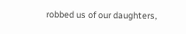robbed us of our daughters,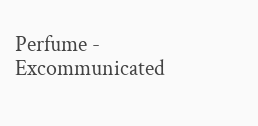Perfume - Excommunicated